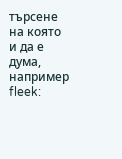търсене на която и да е дума, например fleek: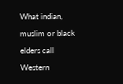What indian, muslim or black elders call Western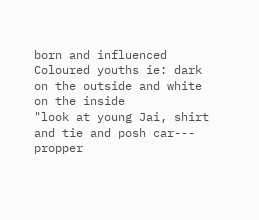born and influenced Coloured youths ie: dark on the outside and white on the inside
"look at young Jai, shirt and tie and posh car--- propper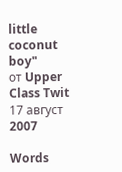little coconut boy"
от Upper Class Twit 17 август 2007

Words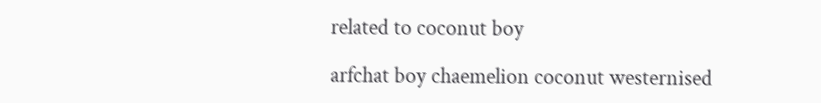related to coconut boy

arfchat boy chaemelion coconut westernised